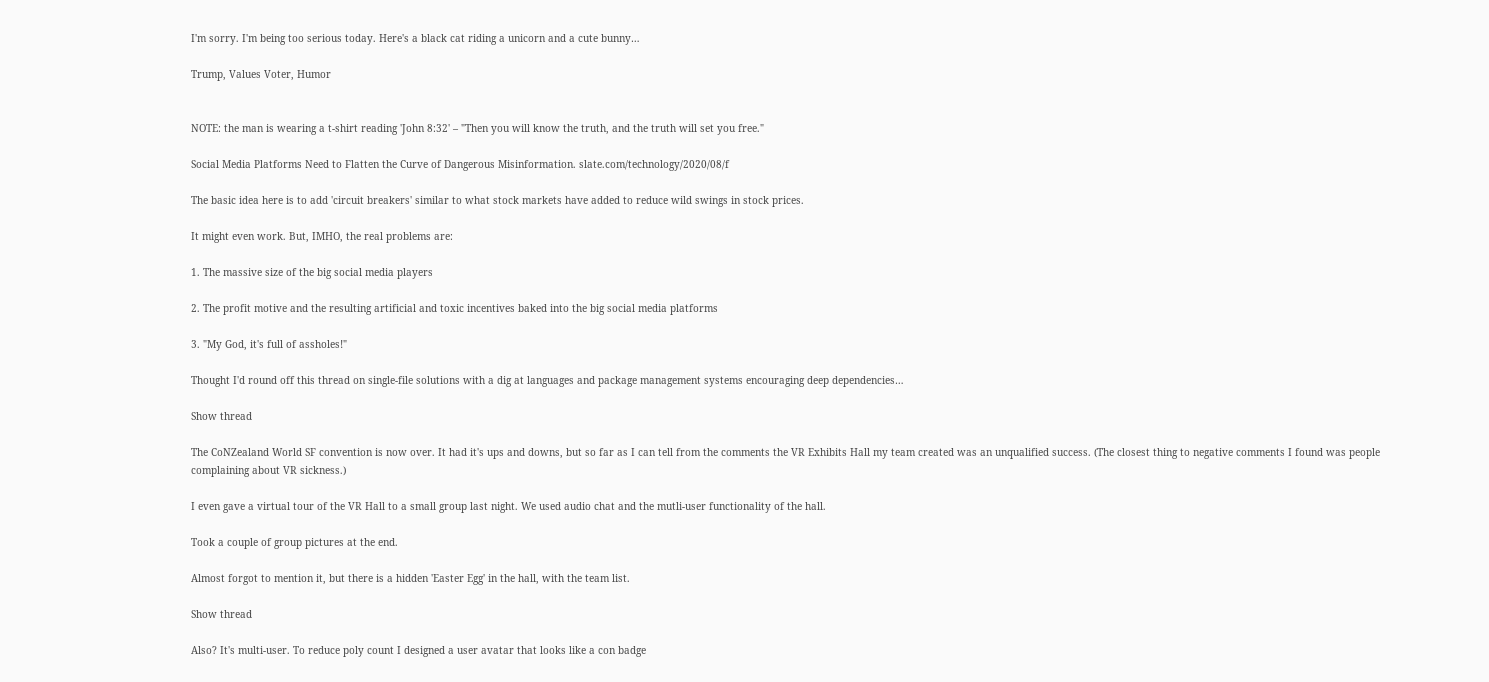I'm sorry. I'm being too serious today. Here's a black cat riding a unicorn and a cute bunny…

Trump, Values Voter, Humor


NOTE: the man is wearing a t-shirt reading 'John 8:32' – "Then you will know the truth, and the truth will set you free."

Social Media Platforms Need to Flatten the Curve of Dangerous Misinformation. slate.com/technology/2020/08/f

The basic idea here is to add 'circuit breakers' similar to what stock markets have added to reduce wild swings in stock prices.

It might even work. But, IMHO, the real problems are:

1. The massive size of the big social media players

2. The profit motive and the resulting artificial and toxic incentives baked into the big social media platforms

3. "My God, it's full of assholes!"

Thought I'd round off this thread on single-file solutions with a dig at languages and package management systems encouraging deep dependencies…

Show thread

The CoNZealand World SF convention is now over. It had it's ups and downs, but so far as I can tell from the comments the VR Exhibits Hall my team created was an unqualified success. (The closest thing to negative comments I found was people complaining about VR sickness.)

I even gave a virtual tour of the VR Hall to a small group last night. We used audio chat and the mutli-user functionality of the hall.

Took a couple of group pictures at the end.

Almost forgot to mention it, but there is a hidden 'Easter Egg' in the hall, with the team list.

Show thread

Also? It's multi-user. To reduce poly count I designed a user avatar that looks like a con badge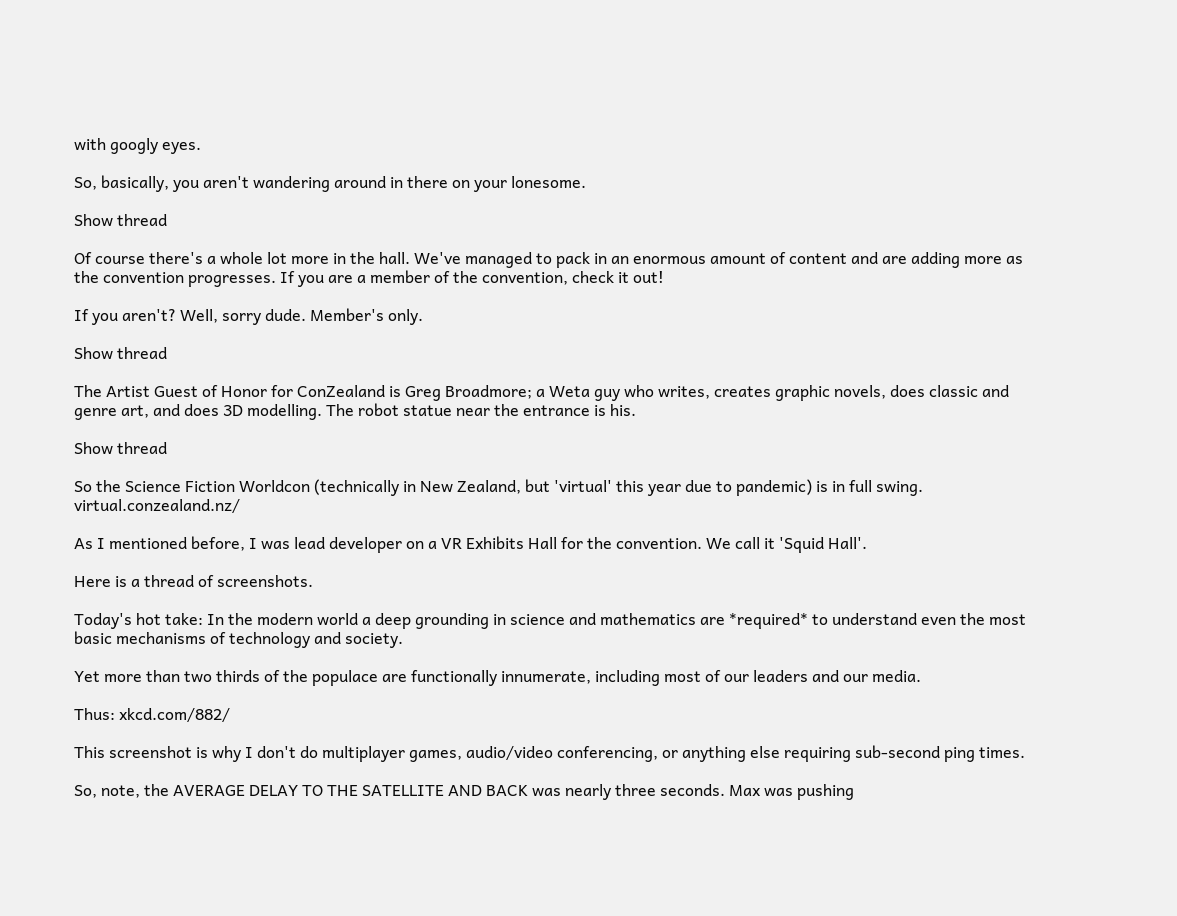with googly eyes.

So, basically, you aren't wandering around in there on your lonesome.

Show thread

Of course there's a whole lot more in the hall. We've managed to pack in an enormous amount of content and are adding more as the convention progresses. If you are a member of the convention, check it out!

If you aren't? Well, sorry dude. Member's only.

Show thread

The Artist Guest of Honor for ConZealand is Greg Broadmore; a Weta guy who writes, creates graphic novels, does classic and genre art, and does 3D modelling. The robot statue near the entrance is his.

Show thread

So the Science Fiction Worldcon (technically in New Zealand, but 'virtual' this year due to pandemic) is in full swing. virtual.conzealand.nz/

As I mentioned before, I was lead developer on a VR Exhibits Hall for the convention. We call it 'Squid Hall'.

Here is a thread of screenshots.

Today's hot take: In the modern world a deep grounding in science and mathematics are *required* to understand even the most basic mechanisms of technology and society.

Yet more than two thirds of the populace are functionally innumerate, including most of our leaders and our media.

Thus: xkcd.com/882/

This screenshot is why I don't do multiplayer games, audio/video conferencing, or anything else requiring sub-second ping times.

So, note, the AVERAGE DELAY TO THE SATELLITE AND BACK was nearly three seconds. Max was pushing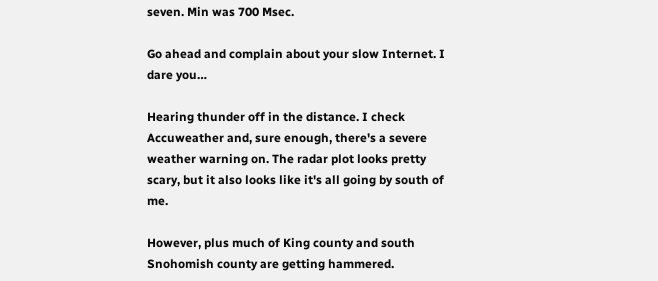seven. Min was 700 Msec.

Go ahead and complain about your slow Internet. I dare you…

Hearing thunder off in the distance. I check Accuweather and, sure enough, there's a severe weather warning on. The radar plot looks pretty scary, but it also looks like it's all going by south of me.

However, plus much of King county and south Snohomish county are getting hammered.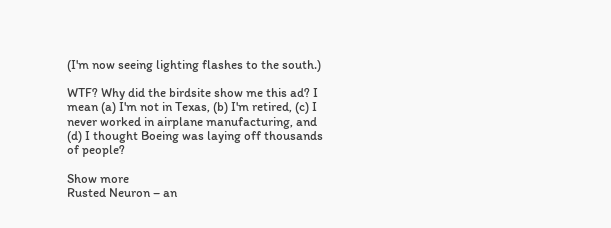(I'm now seeing lighting flashes to the south.)

WTF? Why did the birdsite show me this ad? I mean (a) I'm not in Texas, (b) I'm retired, (c) I never worked in airplane manufacturing, and (d) I thought Boeing was laying off thousands of people?

Show more
Rusted Neuron – an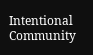Intentional Community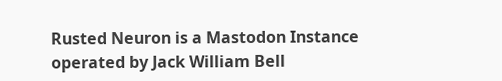Rusted Neuron is a Mastodon Instance operated by Jack William Bell